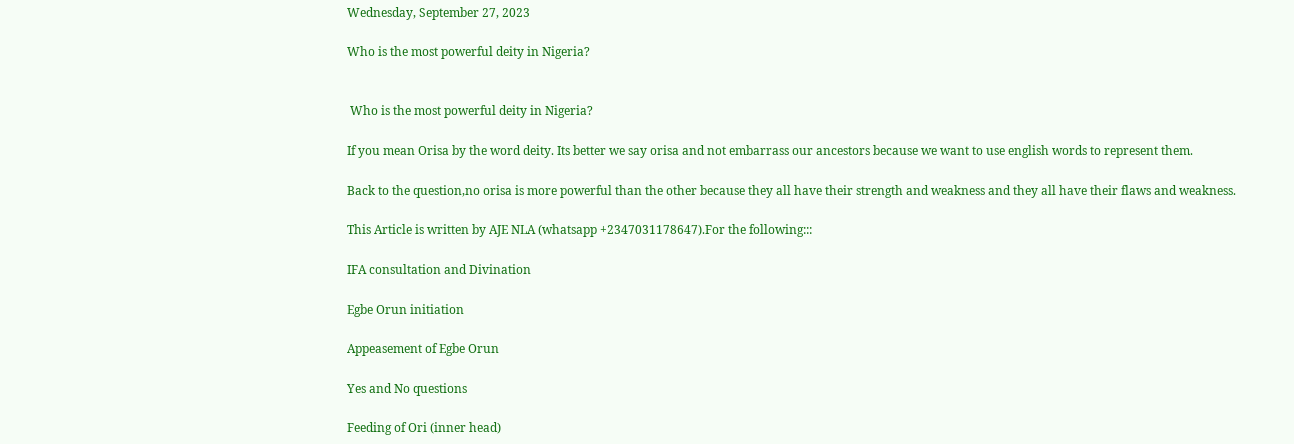Wednesday, September 27, 2023

Who is the most powerful deity in Nigeria?


 Who is the most powerful deity in Nigeria?

If you mean Orisa by the word deity. Its better we say orisa and not embarrass our ancestors because we want to use english words to represent them.

Back to the question,no orisa is more powerful than the other because they all have their strength and weakness and they all have their flaws and weakness.

This Article is written by AJE NLA (whatsapp +2347031178647).For the following:::

IFA consultation and Divination

Egbe Orun initiation

Appeasement of Egbe Orun

Yes and No questions

Feeding of Ori (inner head)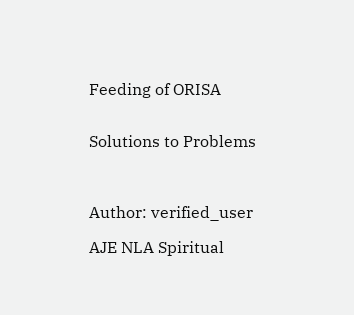Feeding of ORISA


Solutions to Problems



Author: verified_user

AJE NLA Spiritual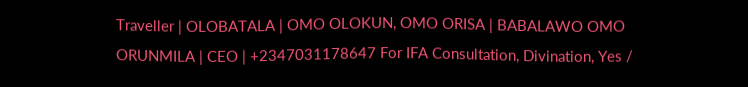Traveller | OLOBATALA | OMO OLOKUN, OMO ORISA | BABALAWO OMO ORUNMILA | CEO | +2347031178647 For IFA Consultation, Divination, Yes /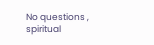No questions , spiritual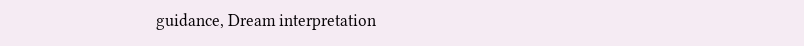guidance, Dream interpretation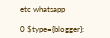etc whatsapp

0 $type={blogger}: